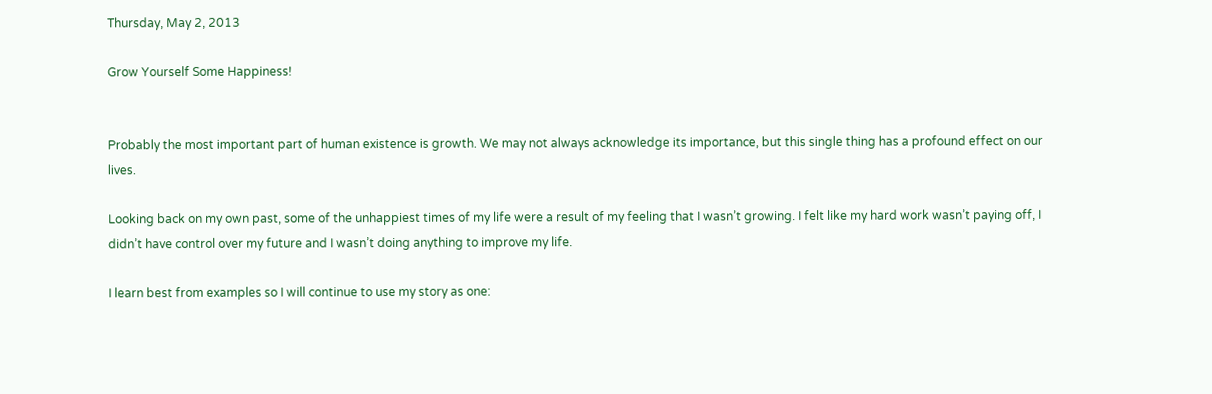Thursday, May 2, 2013

Grow Yourself Some Happiness!


Probably the most important part of human existence is growth. We may not always acknowledge its importance, but this single thing has a profound effect on our lives.

Looking back on my own past, some of the unhappiest times of my life were a result of my feeling that I wasn’t growing. I felt like my hard work wasn’t paying off, I didn’t have control over my future and I wasn’t doing anything to improve my life.

I learn best from examples so I will continue to use my story as one: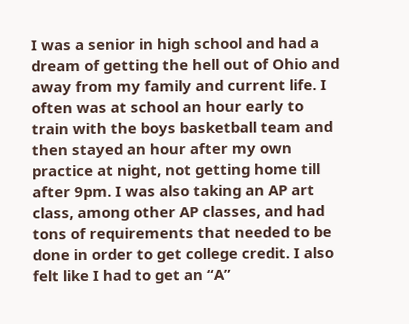I was a senior in high school and had a dream of getting the hell out of Ohio and away from my family and current life. I often was at school an hour early to train with the boys basketball team and then stayed an hour after my own practice at night, not getting home till after 9pm. I was also taking an AP art class, among other AP classes, and had tons of requirements that needed to be done in order to get college credit. I also felt like I had to get an “A”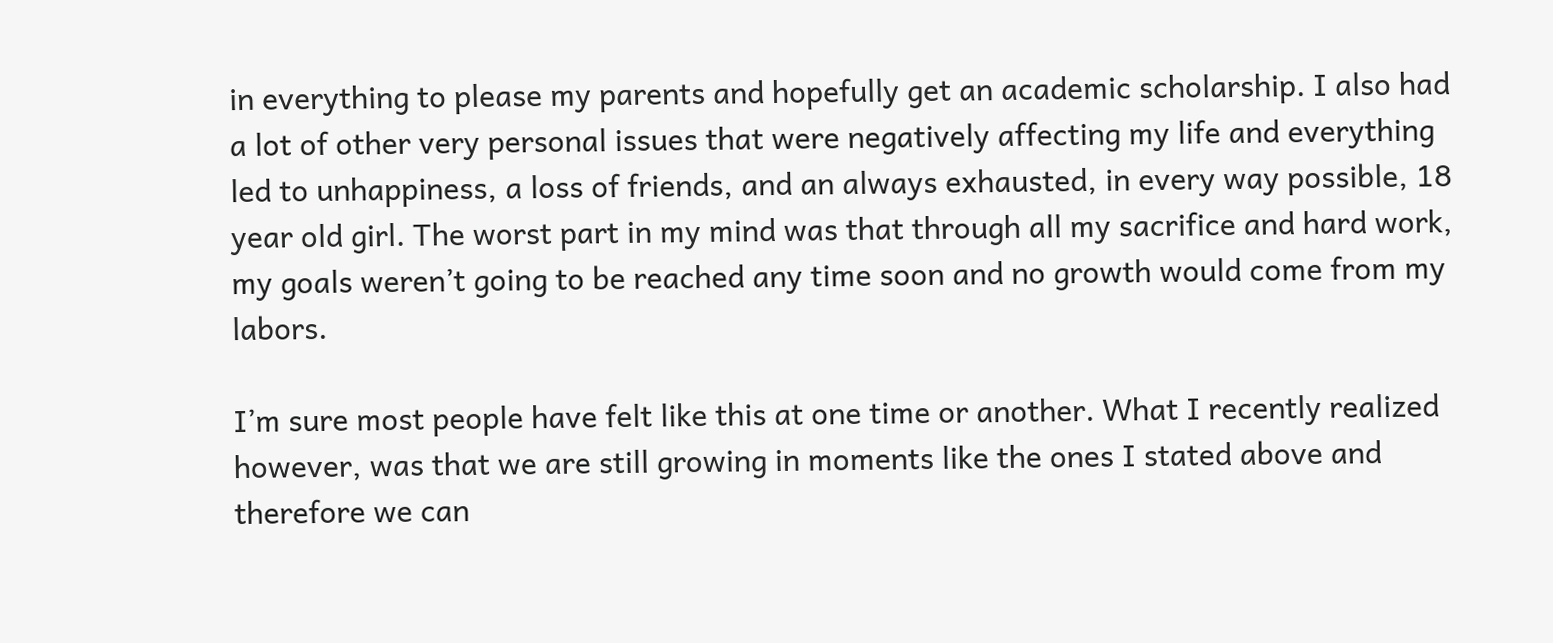in everything to please my parents and hopefully get an academic scholarship. I also had a lot of other very personal issues that were negatively affecting my life and everything led to unhappiness, a loss of friends, and an always exhausted, in every way possible, 18 year old girl. The worst part in my mind was that through all my sacrifice and hard work, my goals weren’t going to be reached any time soon and no growth would come from my labors.

I’m sure most people have felt like this at one time or another. What I recently realized however, was that we are still growing in moments like the ones I stated above and therefore we can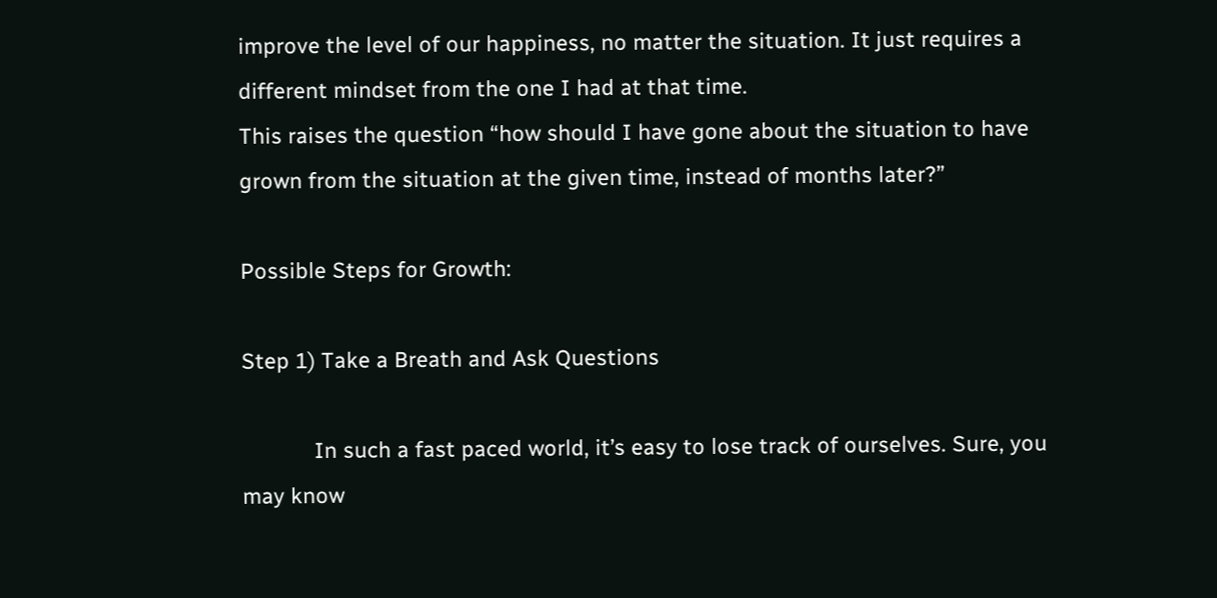improve the level of our happiness, no matter the situation. It just requires a different mindset from the one I had at that time.
This raises the question “how should I have gone about the situation to have grown from the situation at the given time, instead of months later?”

Possible Steps for Growth:

Step 1) Take a Breath and Ask Questions

            In such a fast paced world, it’s easy to lose track of ourselves. Sure, you may know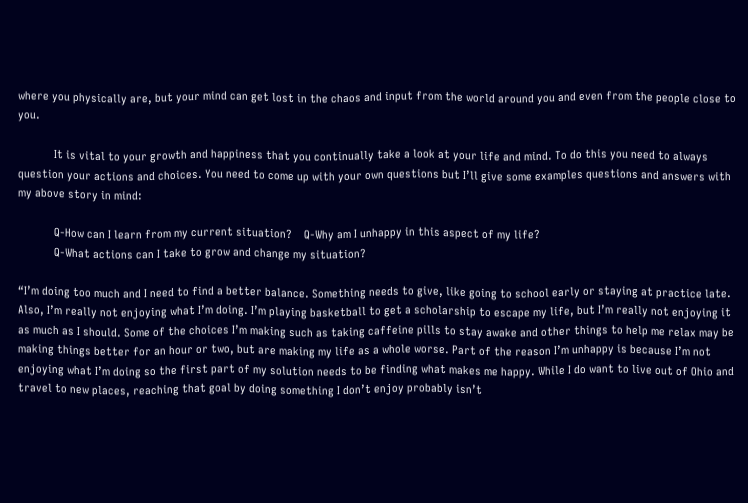where you physically are, but your mind can get lost in the chaos and input from the world around you and even from the people close to you.

            It is vital to your growth and happiness that you continually take a look at your life and mind. To do this you need to always question your actions and choices. You need to come up with your own questions but I’ll give some examples questions and answers with my above story in mind:

            Q-How can I learn from my current situation?    Q-Why am I unhappy in this aspect of my life?
            Q-What actions can I take to grow and change my situation?

“I’m doing too much and I need to find a better balance. Something needs to give, like going to school early or staying at practice late. Also, I’m really not enjoying what I’m doing. I’m playing basketball to get a scholarship to escape my life, but I’m really not enjoying it as much as I should. Some of the choices I’m making such as taking caffeine pills to stay awake and other things to help me relax may be making things better for an hour or two, but are making my life as a whole worse. Part of the reason I’m unhappy is because I’m not enjoying what I’m doing so the first part of my solution needs to be finding what makes me happy. While I do want to live out of Ohio and travel to new places, reaching that goal by doing something I don’t enjoy probably isn’t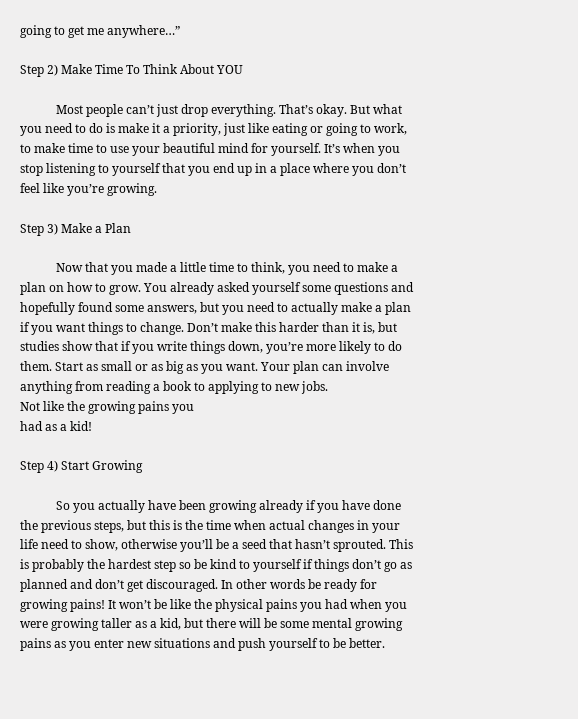going to get me anywhere…”

Step 2) Make Time To Think About YOU

            Most people can’t just drop everything. That’s okay. But what you need to do is make it a priority, just like eating or going to work, to make time to use your beautiful mind for yourself. It’s when you stop listening to yourself that you end up in a place where you don’t feel like you’re growing.

Step 3) Make a Plan

            Now that you made a little time to think, you need to make a plan on how to grow. You already asked yourself some questions and hopefully found some answers, but you need to actually make a plan if you want things to change. Don’t make this harder than it is, but studies show that if you write things down, you’re more likely to do them. Start as small or as big as you want. Your plan can involve anything from reading a book to applying to new jobs.
Not like the growing pains you
had as a kid!

Step 4) Start Growing

            So you actually have been growing already if you have done the previous steps, but this is the time when actual changes in your life need to show, otherwise you’ll be a seed that hasn’t sprouted. This is probably the hardest step so be kind to yourself if things don’t go as planned and don’t get discouraged. In other words be ready for growing pains! It won’t be like the physical pains you had when you were growing taller as a kid, but there will be some mental growing pains as you enter new situations and push yourself to be better.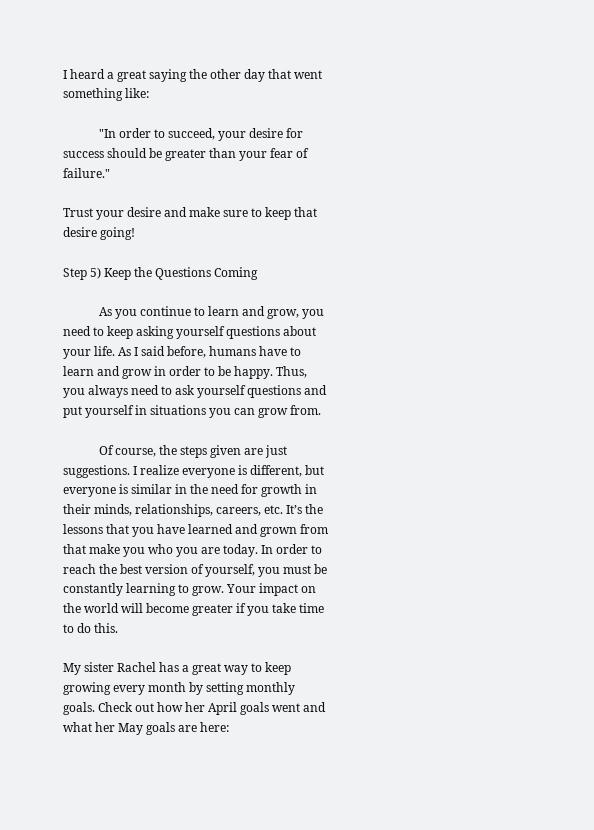I heard a great saying the other day that went something like:

            "In order to succeed, your desire for success should be greater than your fear of failure."

Trust your desire and make sure to keep that desire going!

Step 5) Keep the Questions Coming

            As you continue to learn and grow, you need to keep asking yourself questions about your life. As I said before, humans have to learn and grow in order to be happy. Thus, you always need to ask yourself questions and put yourself in situations you can grow from.

            Of course, the steps given are just suggestions. I realize everyone is different, but everyone is similar in the need for growth in their minds, relationships, careers, etc. It’s the lessons that you have learned and grown from that make you who you are today. In order to reach the best version of yourself, you must be constantly learning to grow. Your impact on the world will become greater if you take time to do this.

My sister Rachel has a great way to keep growing every month by setting monthly goals. Check out how her April goals went and what her May goals are here: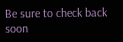Be sure to check back soon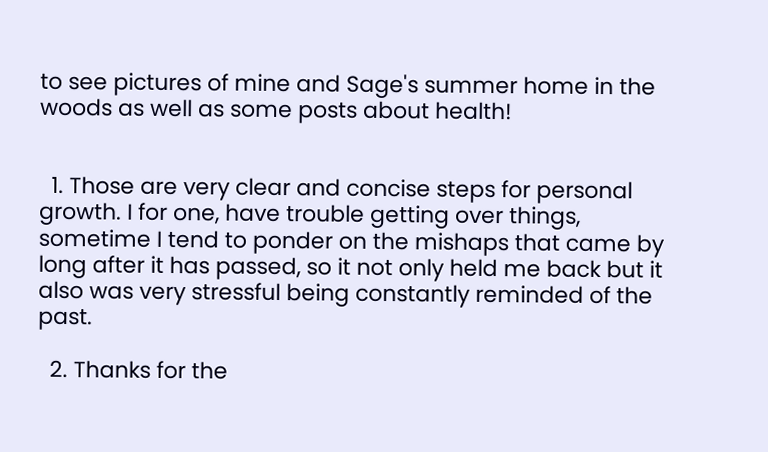to see pictures of mine and Sage's summer home in the woods as well as some posts about health!


  1. Those are very clear and concise steps for personal growth. I for one, have trouble getting over things, sometime I tend to ponder on the mishaps that came by long after it has passed, so it not only held me back but it also was very stressful being constantly reminded of the past.

  2. Thanks for the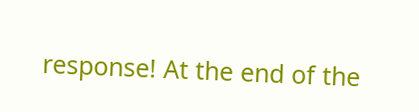response! At the end of the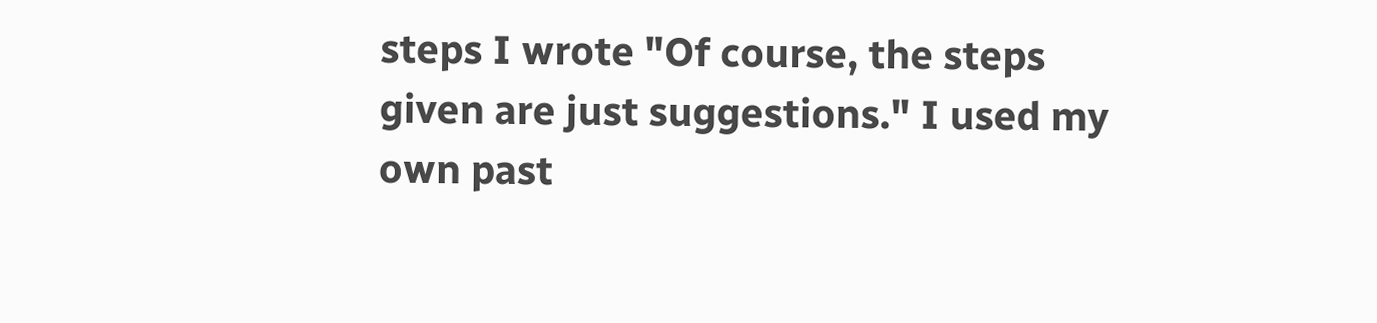steps I wrote "Of course, the steps given are just suggestions." I used my own past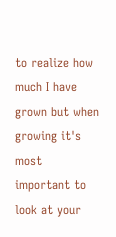to realize how much I have grown but when growing it's most important to look at your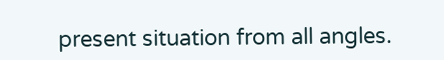present situation from all angles.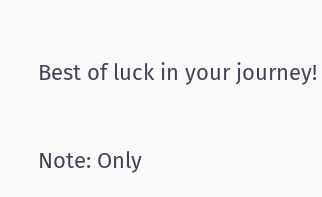Best of luck in your journey!


Note: Only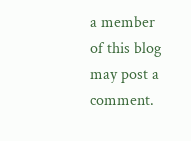a member of this blog may post a comment.